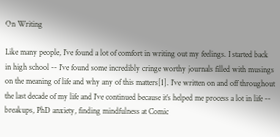On Writing

Like many people, I’ve found a lot of comfort in writing out my feelings. I started back in high school -- I’ve found some incredibly cringe worthy journals filled with musings on the meaning of life and why any of this matters[1]. I’ve written on and off throughout the last decade of my life and I’ve continued because it’s helped me process a lot in life -- breakups, PhD anxiety, finding mindfulness at Comic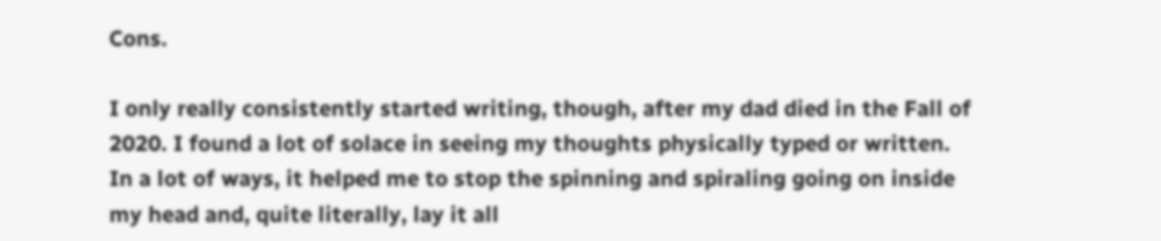Cons.

I only really consistently started writing, though, after my dad died in the Fall of 2020. I found a lot of solace in seeing my thoughts physically typed or written. In a lot of ways, it helped me to stop the spinning and spiraling going on inside my head and, quite literally, lay it all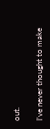out.

I’ve never thought to make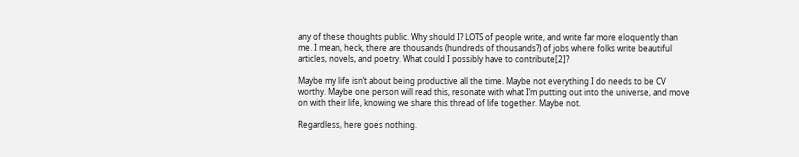any of these thoughts public. Why should I? LOTS of people write, and write far more eloquently than me. I mean, heck, there are thousands (hundreds of thousands?) of jobs where folks write beautiful articles, novels, and poetry. What could I possibly have to contribute[2]?

Maybe my life isn’t about being productive all the time. Maybe not everything I do needs to be CV worthy. Maybe one person will read this, resonate with what I’m putting out into the universe, and move on with their life, knowing we share this thread of life together. Maybe not.

Regardless, here goes nothing.